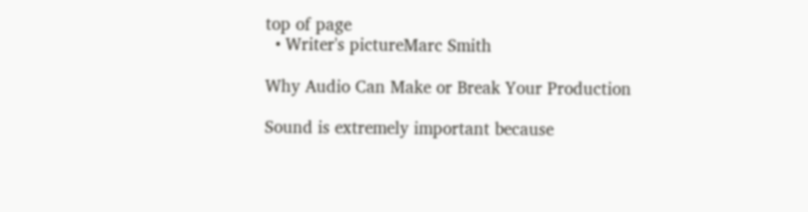top of page
  • Writer's pictureMarc Smith

Why Audio Can Make or Break Your Production

Sound is extremely important because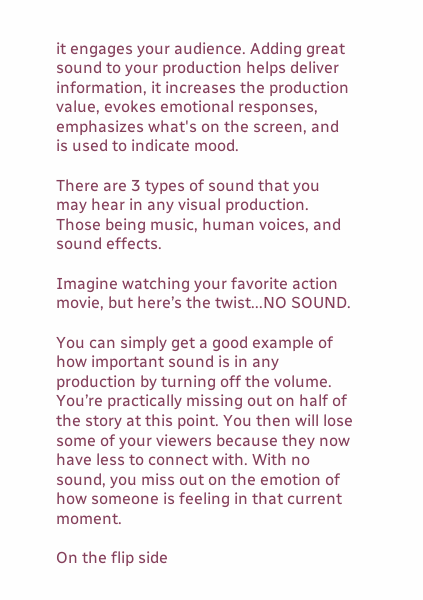it engages your audience. Adding great sound to your production helps deliver information, it increases the production value, evokes emotional responses, emphasizes what's on the screen, and is used to indicate mood.

There are 3 types of sound that you may hear in any visual production. Those being music, human voices, and sound effects.

Imagine watching your favorite action movie, but here’s the twist...NO SOUND.

You can simply get a good example of how important sound is in any production by turning off the volume. You’re practically missing out on half of the story at this point. You then will lose some of your viewers because they now have less to connect with. With no sound, you miss out on the emotion of how someone is feeling in that current moment.

On the flip side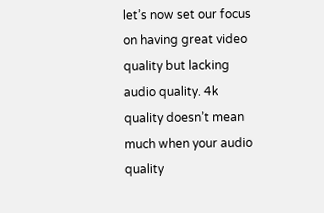let’s now set our focus on having great video quality but lacking audio quality. 4k quality doesn’t mean much when your audio quality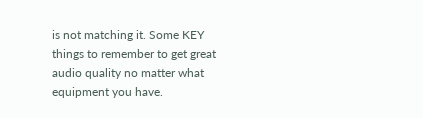is not matching it. Some KEY things to remember to get great audio quality no matter what equipment you have.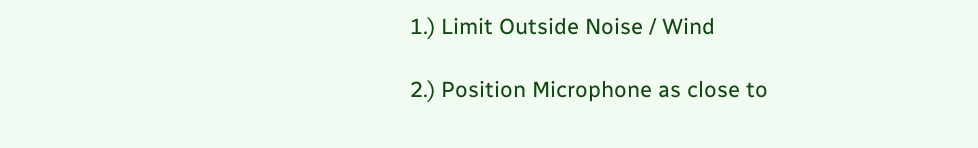1.) Limit Outside Noise / Wind

2.) Position Microphone as close to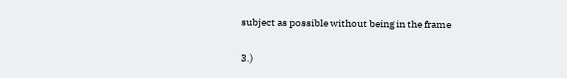subject as possible without being in the frame

3.)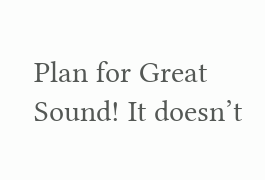Plan for Great Sound! It doesn’t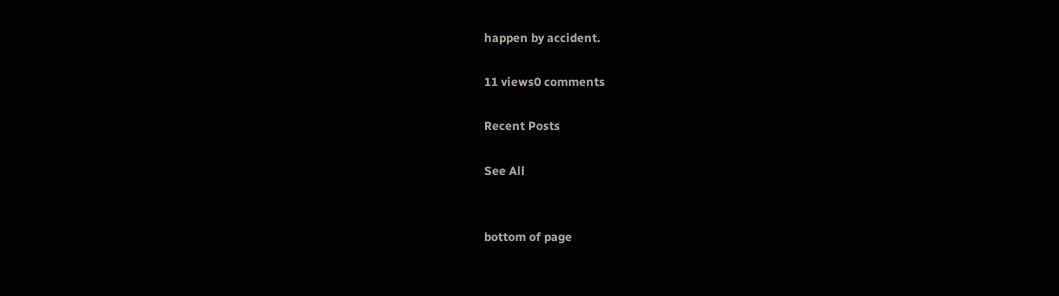happen by accident.

11 views0 comments

Recent Posts

See All


bottom of page